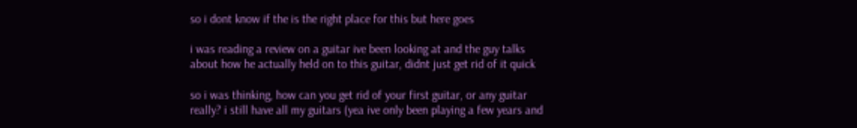so i dont know if the is the right place for this but here goes

i was reading a review on a guitar ive been looking at and the guy talks about how he actually held on to this guitar, didnt just get rid of it quick

so i was thinking, how can you get rid of your first guitar, or any guitar really? i still have all my guitars (yea ive only been playing a few years and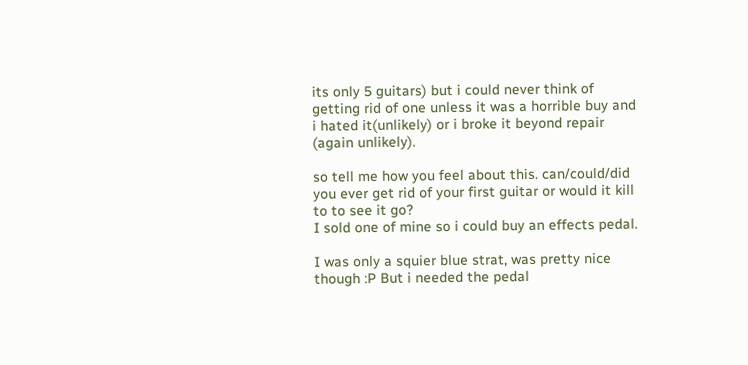its only 5 guitars) but i could never think of getting rid of one unless it was a horrible buy and i hated it(unlikely) or i broke it beyond repair (again unlikely).

so tell me how you feel about this. can/could/did you ever get rid of your first guitar or would it kill to to see it go?
I sold one of mine so i could buy an effects pedal.

I was only a squier blue strat, was pretty nice though :P But i needed the pedal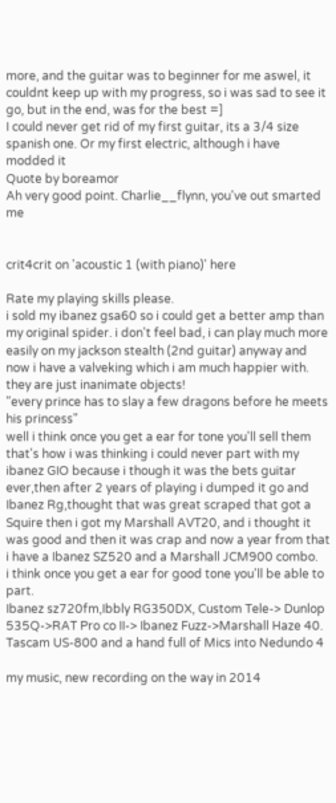more, and the guitar was to beginner for me aswel, it couldnt keep up with my progress, so i was sad to see it go, but in the end, was for the best =]
I could never get rid of my first guitar, its a 3/4 size spanish one. Or my first electric, although i have modded it
Quote by boreamor
Ah very good point. Charlie__flynn, you've out smarted me


crit4crit on 'acoustic 1 (with piano)' here

Rate my playing skills please.
i sold my ibanez gsa60 so i could get a better amp than my original spider. i don't feel bad, i can play much more easily on my jackson stealth (2nd guitar) anyway and now i have a valveking which i am much happier with. they are just inanimate objects!
"every prince has to slay a few dragons before he meets his princess"
well i think once you get a ear for tone you'll sell them that's how i was thinking i could never part with my ibanez GIO because i though it was the bets guitar ever,then after 2 years of playing i dumped it go and Ibanez Rg,thought that was great scraped that got a Squire then i got my Marshall AVT20, and i thought it was good and then it was crap and now a year from that i have a Ibanez SZ520 and a Marshall JCM900 combo.
i think once you get a ear for good tone you'll be able to part.
Ibanez sz720fm,Ibbly RG350DX, Custom Tele-> Dunlop 535Q->RAT Pro co II-> Ibanez Fuzz->Marshall Haze 40.
Tascam US-800 and a hand full of Mics into Nedundo 4

my music, new recording on the way in 2014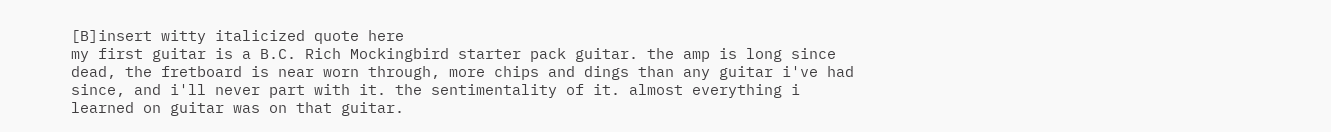[B]insert witty italicized quote here
my first guitar is a B.C. Rich Mockingbird starter pack guitar. the amp is long since dead, the fretboard is near worn through, more chips and dings than any guitar i've had since, and i'll never part with it. the sentimentality of it. almost everything i learned on guitar was on that guitar.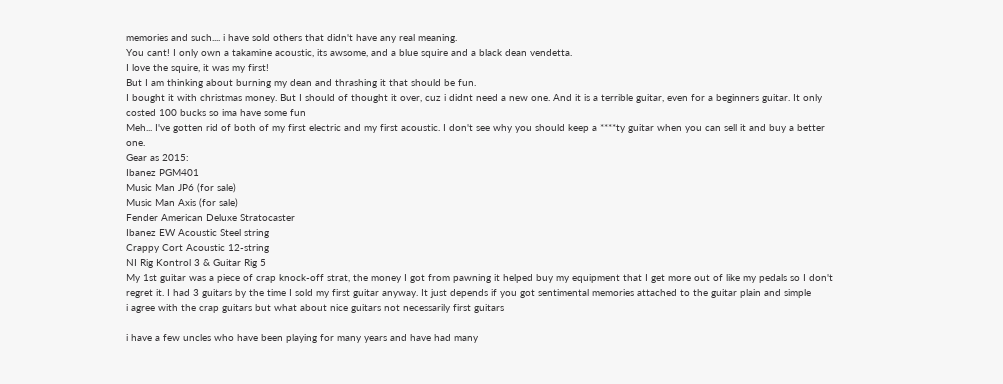memories and such.... i have sold others that didn't have any real meaning.
You cant! I only own a takamine acoustic, its awsome, and a blue squire and a black dean vendetta.
I love the squire, it was my first!
But I am thinking about burning my dean and thrashing it that should be fun.
I bought it with christmas money. But I should of thought it over, cuz i didnt need a new one. And it is a terrible guitar, even for a beginners guitar. It only costed 100 bucks so ima have some fun
Meh... I've gotten rid of both of my first electric and my first acoustic. I don't see why you should keep a ****ty guitar when you can sell it and buy a better one.
Gear as 2015:
Ibanez PGM401
Music Man JP6 (for sale)
Music Man Axis (for sale)
Fender American Deluxe Stratocaster
Ibanez EW Acoustic Steel string
Crappy Cort Acoustic 12-string
NI Rig Kontrol 3 & Guitar Rig 5
My 1st guitar was a piece of crap knock-off strat, the money I got from pawning it helped buy my equipment that I get more out of like my pedals so I don't regret it. I had 3 guitars by the time I sold my first guitar anyway. It just depends if you got sentimental memories attached to the guitar plain and simple
i agree with the crap guitars but what about nice guitars not necessarily first guitars

i have a few uncles who have been playing for many years and have had many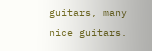guitars, many nice guitars.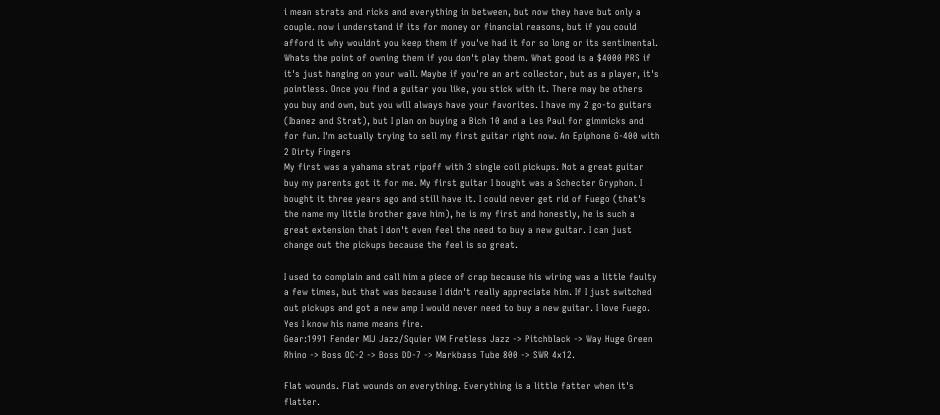i mean strats and ricks and everything in between, but now they have but only a couple. now i understand if its for money or financial reasons, but if you could afford it why wouldnt you keep them if you've had it for so long or its sentimental.
Whats the point of owning them if you don't play them. What good is a $4000 PRS if it's just hanging on your wall. Maybe if you're an art collector, but as a player, it's pointless. Once you find a guitar you like, you stick with it. There may be others you buy and own, but you will always have your favorites. I have my 2 go-to guitars (Ibanez and Strat), but I plan on buying a Bich 10 and a Les Paul for gimmicks and for fun. I'm actually trying to sell my first guitar right now. An Epiphone G-400 with 2 Dirty Fingers
My first was a yahama strat ripoff with 3 single coil pickups. Not a great guitar buy my parents got it for me. My first guitar I bought was a Schecter Gryphon. I bought it three years ago and still have it. I could never get rid of Fuego (that's the name my little brother gave him), he is my first and honestly, he is such a great extension that I don't even feel the need to buy a new guitar. I can just change out the pickups because the feel is so great.

I used to complain and call him a piece of crap because his wiring was a little faulty a few times, but that was because I didn't really appreciate him. If I just switched out pickups and got a new amp I would never need to buy a new guitar. I love Fuego. Yes I know his name means fire.
Gear:1991 Fender MIJ Jazz/Squier VM Fretless Jazz -> Pitchblack -> Way Huge Green Rhino -> Boss OC-2 -> Boss DD-7 -> Markbass Tube 800 -> SWR 4x12.

Flat wounds. Flat wounds on everything. Everything is a little fatter when it's flatter.